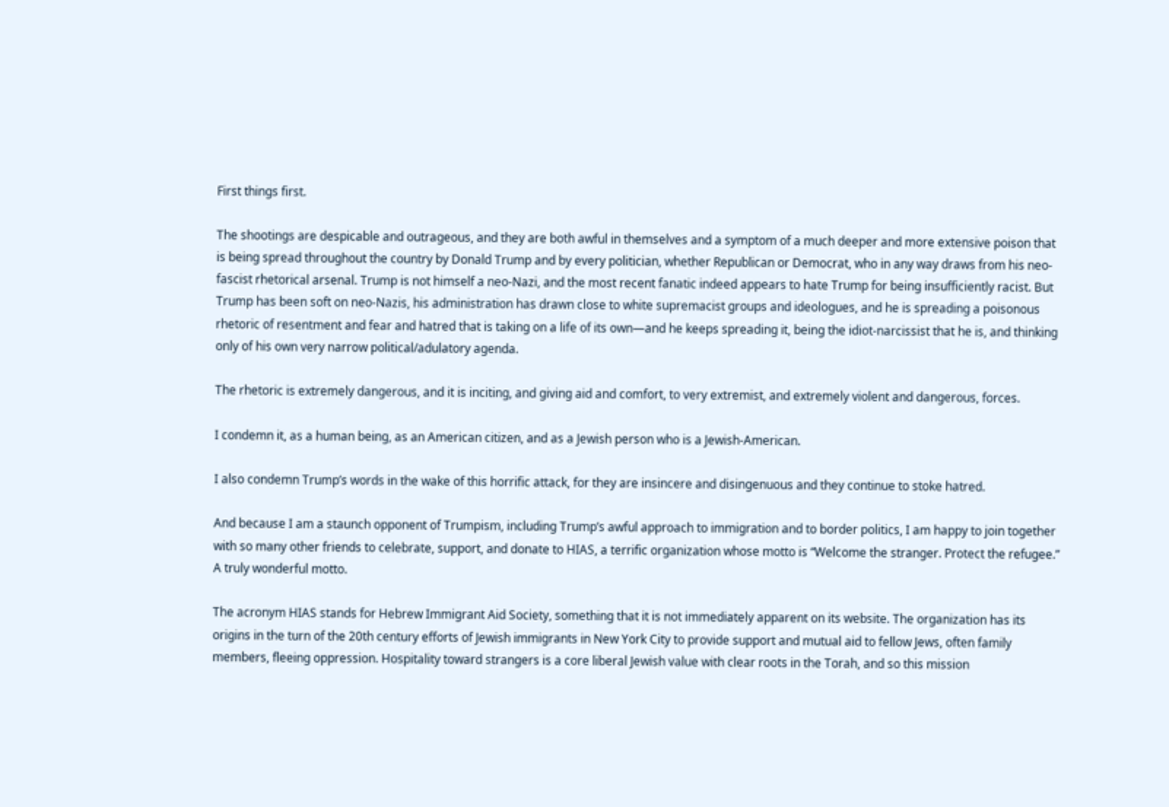First things first.

The shootings are despicable and outrageous, and they are both awful in themselves and a symptom of a much deeper and more extensive poison that is being spread throughout the country by Donald Trump and by every politician, whether Republican or Democrat, who in any way draws from his neo-fascist rhetorical arsenal. Trump is not himself a neo-Nazi, and the most recent fanatic indeed appears to hate Trump for being insufficiently racist. But Trump has been soft on neo-Nazis, his administration has drawn close to white supremacist groups and ideologues, and he is spreading a poisonous rhetoric of resentment and fear and hatred that is taking on a life of its own—and he keeps spreading it, being the idiot-narcissist that he is, and thinking only of his own very narrow political/adulatory agenda.

The rhetoric is extremely dangerous, and it is inciting, and giving aid and comfort, to very extremist, and extremely violent and dangerous, forces.

I condemn it, as a human being, as an American citizen, and as a Jewish person who is a Jewish-American.

I also condemn Trump’s words in the wake of this horrific attack, for they are insincere and disingenuous and they continue to stoke hatred.

And because I am a staunch opponent of Trumpism, including Trump’s awful approach to immigration and to border politics, I am happy to join together with so many other friends to celebrate, support, and donate to HIAS, a terrific organization whose motto is “Welcome the stranger. Protect the refugee.” A truly wonderful motto.

The acronym HIAS stands for Hebrew Immigrant Aid Society, something that it is not immediately apparent on its website. The organization has its origins in the turn of the 20th century efforts of Jewish immigrants in New York City to provide support and mutual aid to fellow Jews, often family members, fleeing oppression. Hospitality toward strangers is a core liberal Jewish value with clear roots in the Torah, and so this mission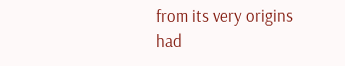from its very origins had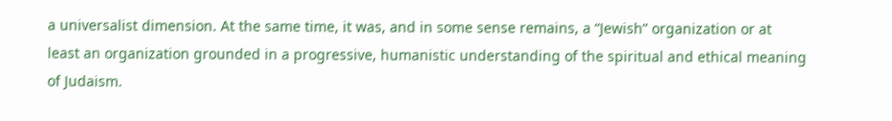a universalist dimension. At the same time, it was, and in some sense remains, a “Jewish” organization or at least an organization grounded in a progressive, humanistic understanding of the spiritual and ethical meaning of Judaism.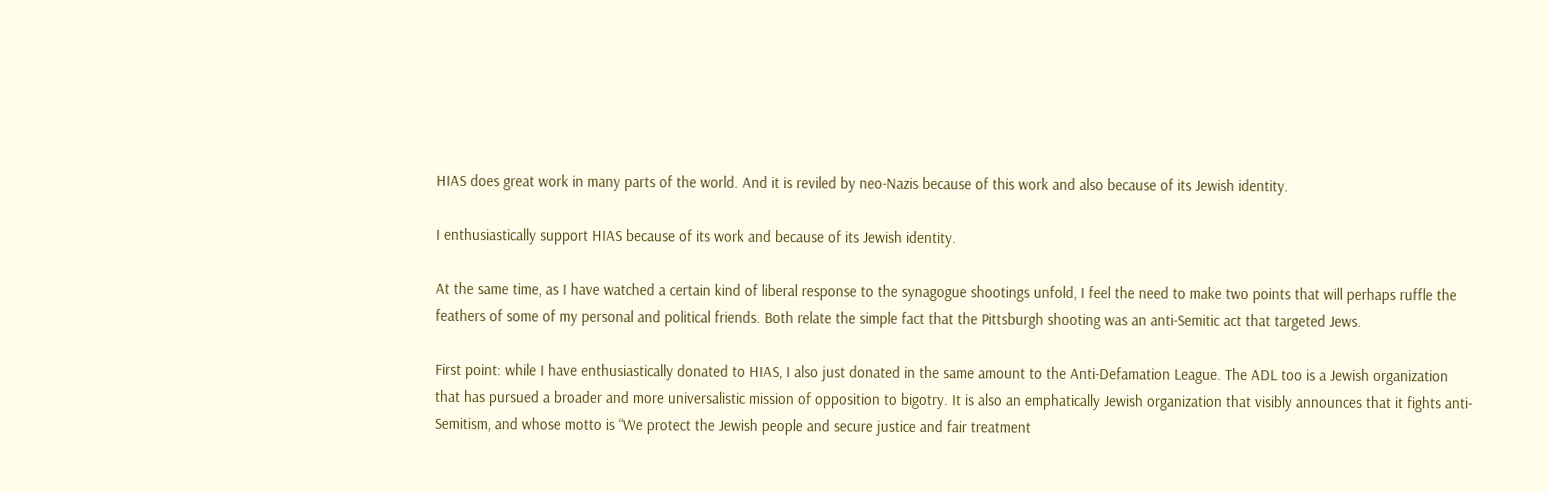HIAS does great work in many parts of the world. And it is reviled by neo-Nazis because of this work and also because of its Jewish identity.

I enthusiastically support HIAS because of its work and because of its Jewish identity.

At the same time, as I have watched a certain kind of liberal response to the synagogue shootings unfold, I feel the need to make two points that will perhaps ruffle the feathers of some of my personal and political friends. Both relate the simple fact that the Pittsburgh shooting was an anti-Semitic act that targeted Jews.

First point: while I have enthusiastically donated to HIAS, I also just donated in the same amount to the Anti-Defamation League. The ADL too is a Jewish organization that has pursued a broader and more universalistic mission of opposition to bigotry. It is also an emphatically Jewish organization that visibly announces that it fights anti-Semitism, and whose motto is “We protect the Jewish people and secure justice and fair treatment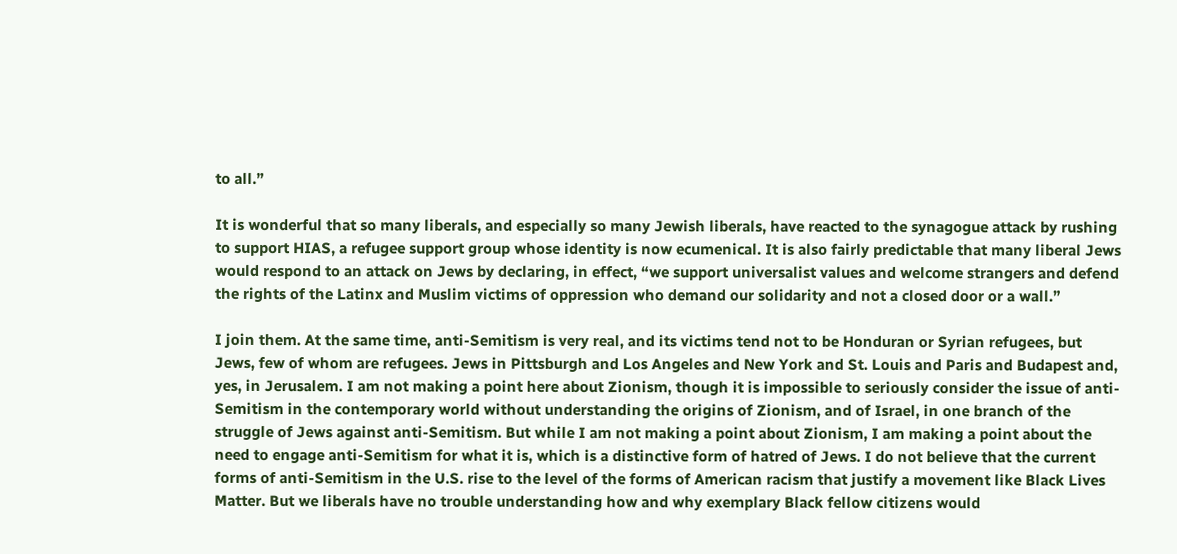to all.”

It is wonderful that so many liberals, and especially so many Jewish liberals, have reacted to the synagogue attack by rushing to support HIAS, a refugee support group whose identity is now ecumenical. It is also fairly predictable that many liberal Jews would respond to an attack on Jews by declaring, in effect, “we support universalist values and welcome strangers and defend the rights of the Latinx and Muslim victims of oppression who demand our solidarity and not a closed door or a wall.”

I join them. At the same time, anti-Semitism is very real, and its victims tend not to be Honduran or Syrian refugees, but Jews, few of whom are refugees. Jews in Pittsburgh and Los Angeles and New York and St. Louis and Paris and Budapest and, yes, in Jerusalem. I am not making a point here about Zionism, though it is impossible to seriously consider the issue of anti-Semitism in the contemporary world without understanding the origins of Zionism, and of Israel, in one branch of the struggle of Jews against anti-Semitism. But while I am not making a point about Zionism, I am making a point about the need to engage anti-Semitism for what it is, which is a distinctive form of hatred of Jews. I do not believe that the current forms of anti-Semitism in the U.S. rise to the level of the forms of American racism that justify a movement like Black Lives Matter. But we liberals have no trouble understanding how and why exemplary Black fellow citizens would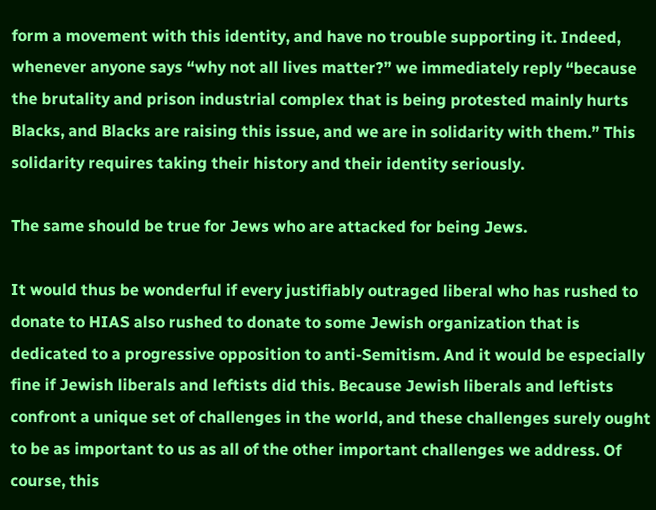form a movement with this identity, and have no trouble supporting it. Indeed, whenever anyone says “why not all lives matter?” we immediately reply “because the brutality and prison industrial complex that is being protested mainly hurts Blacks, and Blacks are raising this issue, and we are in solidarity with them.” This solidarity requires taking their history and their identity seriously.

The same should be true for Jews who are attacked for being Jews.

It would thus be wonderful if every justifiably outraged liberal who has rushed to donate to HIAS also rushed to donate to some Jewish organization that is dedicated to a progressive opposition to anti-Semitism. And it would be especially fine if Jewish liberals and leftists did this. Because Jewish liberals and leftists confront a unique set of challenges in the world, and these challenges surely ought to be as important to us as all of the other important challenges we address. Of course, this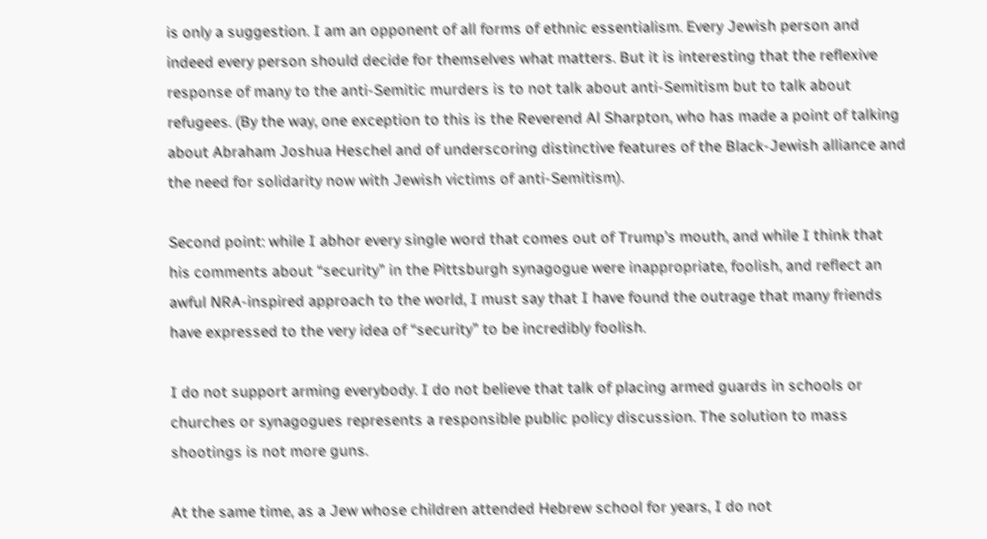is only a suggestion. I am an opponent of all forms of ethnic essentialism. Every Jewish person and indeed every person should decide for themselves what matters. But it is interesting that the reflexive response of many to the anti-Semitic murders is to not talk about anti-Semitism but to talk about refugees. (By the way, one exception to this is the Reverend Al Sharpton, who has made a point of talking about Abraham Joshua Heschel and of underscoring distinctive features of the Black-Jewish alliance and the need for solidarity now with Jewish victims of anti-Semitism).

Second point: while I abhor every single word that comes out of Trump’s mouth, and while I think that his comments about “security” in the Pittsburgh synagogue were inappropriate, foolish, and reflect an awful NRA-inspired approach to the world, I must say that I have found the outrage that many friends have expressed to the very idea of “security” to be incredibly foolish.

I do not support arming everybody. I do not believe that talk of placing armed guards in schools or churches or synagogues represents a responsible public policy discussion. The solution to mass shootings is not more guns.

At the same time, as a Jew whose children attended Hebrew school for years, I do not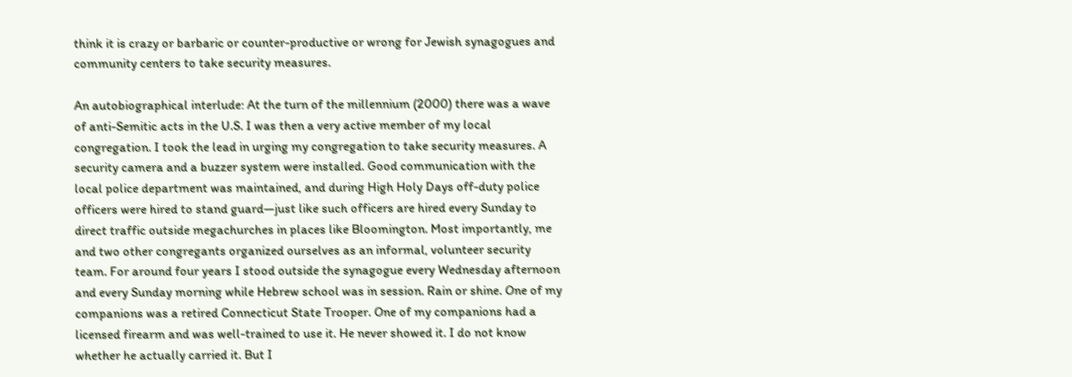think it is crazy or barbaric or counter-productive or wrong for Jewish synagogues and community centers to take security measures.

An autobiographical interlude: At the turn of the millennium (2000) there was a wave of anti-Semitic acts in the U.S. I was then a very active member of my local congregation. I took the lead in urging my congregation to take security measures. A security camera and a buzzer system were installed. Good communication with the local police department was maintained, and during High Holy Days off-duty police officers were hired to stand guard—just like such officers are hired every Sunday to direct traffic outside megachurches in places like Bloomington. Most importantly, me and two other congregants organized ourselves as an informal, volunteer security team. For around four years I stood outside the synagogue every Wednesday afternoon and every Sunday morning while Hebrew school was in session. Rain or shine. One of my companions was a retired Connecticut State Trooper. One of my companions had a licensed firearm and was well-trained to use it. He never showed it. I do not know whether he actually carried it. But I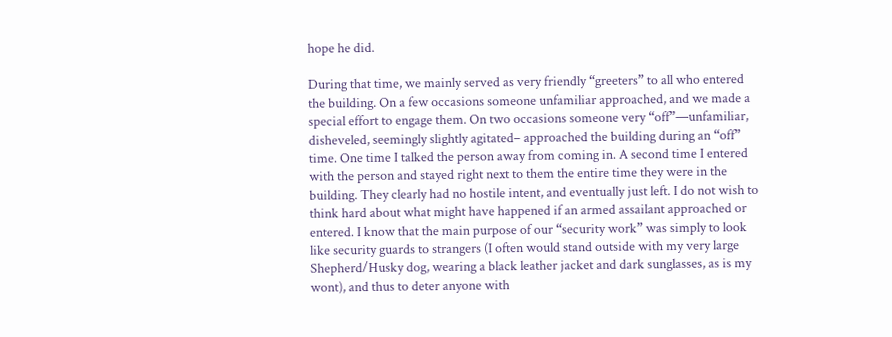hope he did.

During that time, we mainly served as very friendly “greeters” to all who entered the building. On a few occasions someone unfamiliar approached, and we made a special effort to engage them. On two occasions someone very “off”—unfamiliar, disheveled, seemingly slightly agitated– approached the building during an “off” time. One time I talked the person away from coming in. A second time I entered with the person and stayed right next to them the entire time they were in the building. They clearly had no hostile intent, and eventually just left. I do not wish to think hard about what might have happened if an armed assailant approached or entered. I know that the main purpose of our “security work” was simply to look like security guards to strangers (I often would stand outside with my very large Shepherd/Husky dog, wearing a black leather jacket and dark sunglasses, as is my wont), and thus to deter anyone with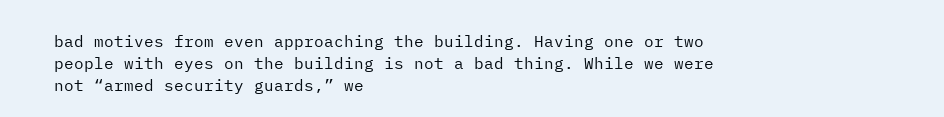bad motives from even approaching the building. Having one or two people with eyes on the building is not a bad thing. While we were not “armed security guards,” we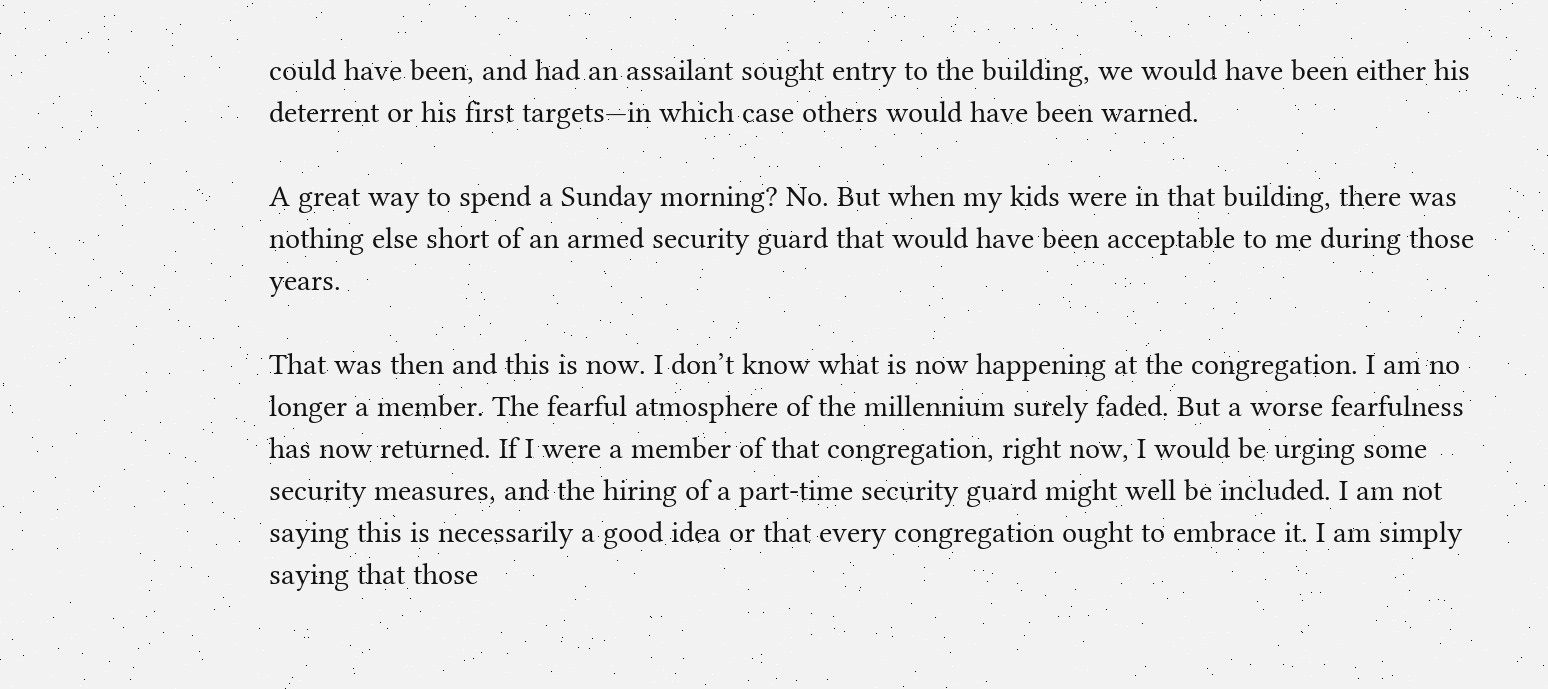could have been, and had an assailant sought entry to the building, we would have been either his deterrent or his first targets—in which case others would have been warned.

A great way to spend a Sunday morning? No. But when my kids were in that building, there was nothing else short of an armed security guard that would have been acceptable to me during those years.

That was then and this is now. I don’t know what is now happening at the congregation. I am no longer a member. The fearful atmosphere of the millennium surely faded. But a worse fearfulness has now returned. If I were a member of that congregation, right now, I would be urging some security measures, and the hiring of a part-time security guard might well be included. I am not saying this is necessarily a good idea or that every congregation ought to embrace it. I am simply saying that those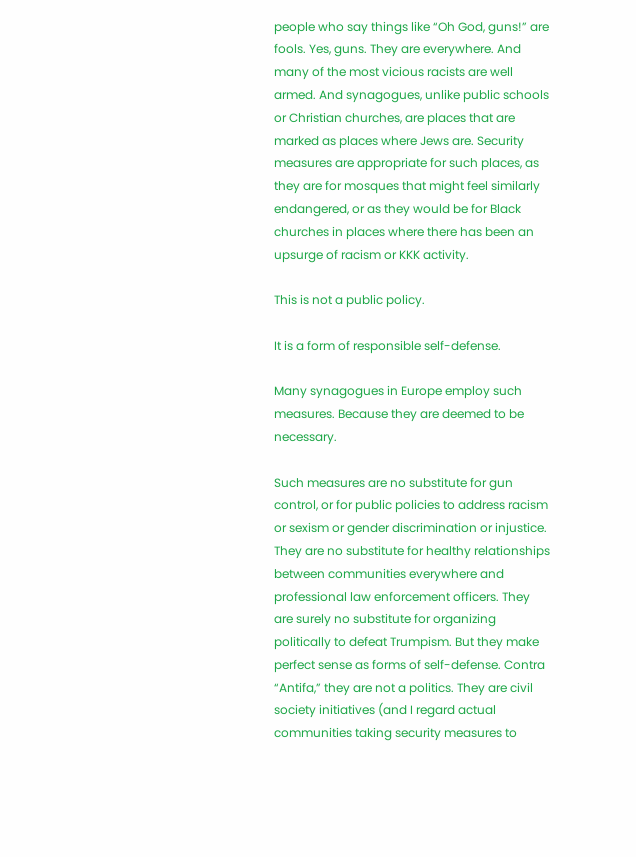people who say things like “Oh God, guns!” are fools. Yes, guns. They are everywhere. And many of the most vicious racists are well armed. And synagogues, unlike public schools or Christian churches, are places that are marked as places where Jews are. Security measures are appropriate for such places, as they are for mosques that might feel similarly endangered, or as they would be for Black churches in places where there has been an upsurge of racism or KKK activity.

This is not a public policy.

It is a form of responsible self-defense.

Many synagogues in Europe employ such measures. Because they are deemed to be necessary.

Such measures are no substitute for gun control, or for public policies to address racism or sexism or gender discrimination or injustice. They are no substitute for healthy relationships between communities everywhere and professional law enforcement officers. They are surely no substitute for organizing politically to defeat Trumpism. But they make perfect sense as forms of self-defense. Contra “Antifa,” they are not a politics. They are civil society initiatives (and I regard actual communities taking security measures to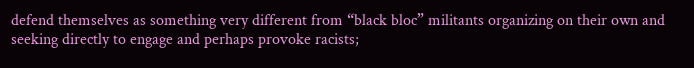defend themselves as something very different from “black bloc” militants organizing on their own and seeking directly to engage and perhaps provoke racists;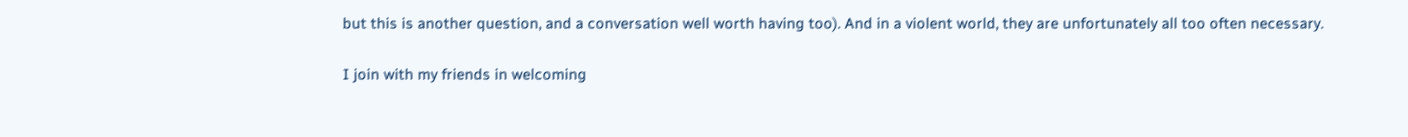but this is another question, and a conversation well worth having too). And in a violent world, they are unfortunately all too often necessary.

I join with my friends in welcoming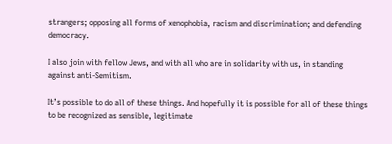strangers; opposing all forms of xenophobia, racism and discrimination; and defending democracy.

I also join with fellow Jews, and with all who are in solidarity with us, in standing against anti-Semitism.

It’s possible to do all of these things. And hopefully it is possible for all of these things to be recognized as sensible, legitimate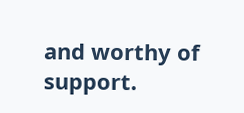and worthy of support.